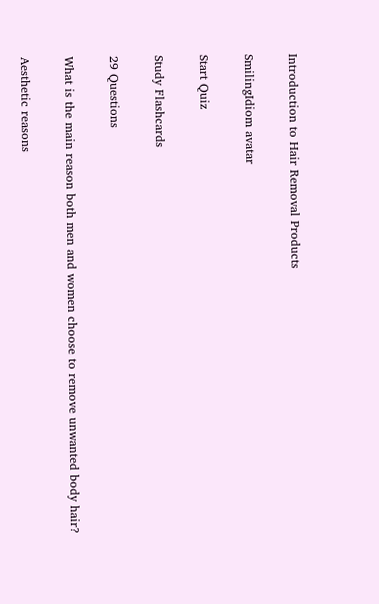Introduction to Hair Removal Products

SmilingIdiom avatar

Start Quiz

Study Flashcards

29 Questions

What is the main reason both men and women choose to remove unwanted body hair?

Aesthetic reasons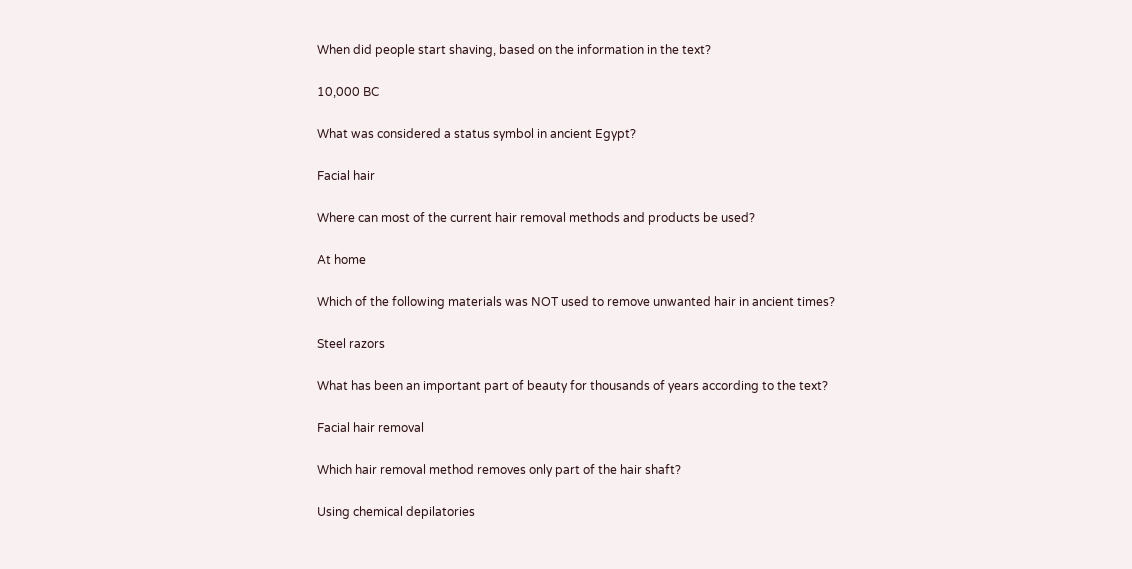When did people start shaving, based on the information in the text?

10,000 BC

What was considered a status symbol in ancient Egypt?

Facial hair

Where can most of the current hair removal methods and products be used?

At home

Which of the following materials was NOT used to remove unwanted hair in ancient times?

Steel razors

What has been an important part of beauty for thousands of years according to the text?

Facial hair removal

Which hair removal method removes only part of the hair shaft?

Using chemical depilatories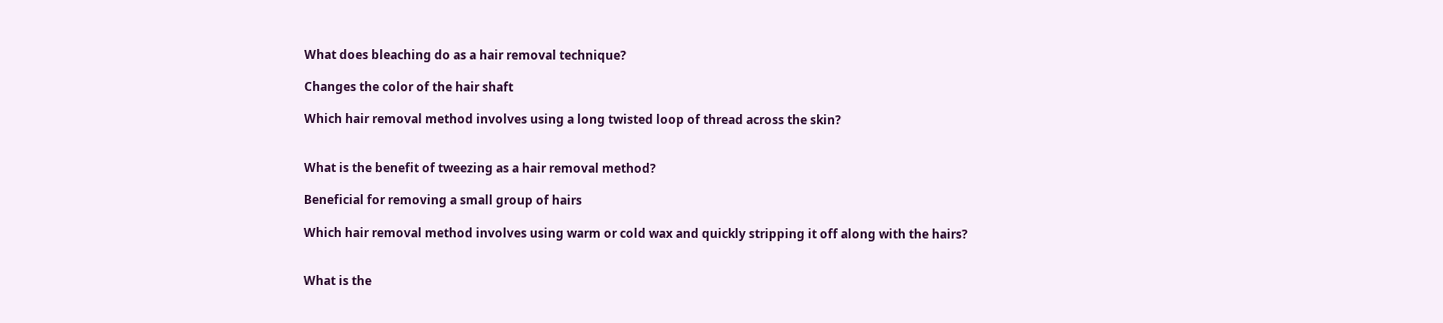What does bleaching do as a hair removal technique?

Changes the color of the hair shaft

Which hair removal method involves using a long twisted loop of thread across the skin?


What is the benefit of tweezing as a hair removal method?

Beneficial for removing a small group of hairs

Which hair removal method involves using warm or cold wax and quickly stripping it off along with the hairs?


What is the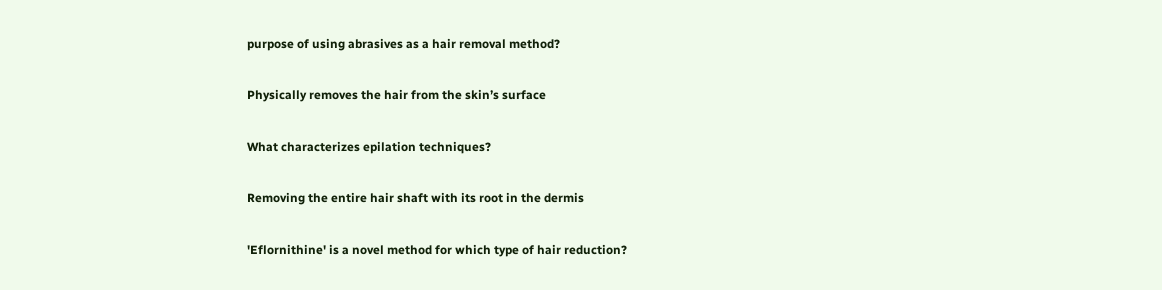purpose of using abrasives as a hair removal method?

Physically removes the hair from the skin’s surface

What characterizes epilation techniques?

Removing the entire hair shaft with its root in the dermis

'Eflornithine' is a novel method for which type of hair reduction?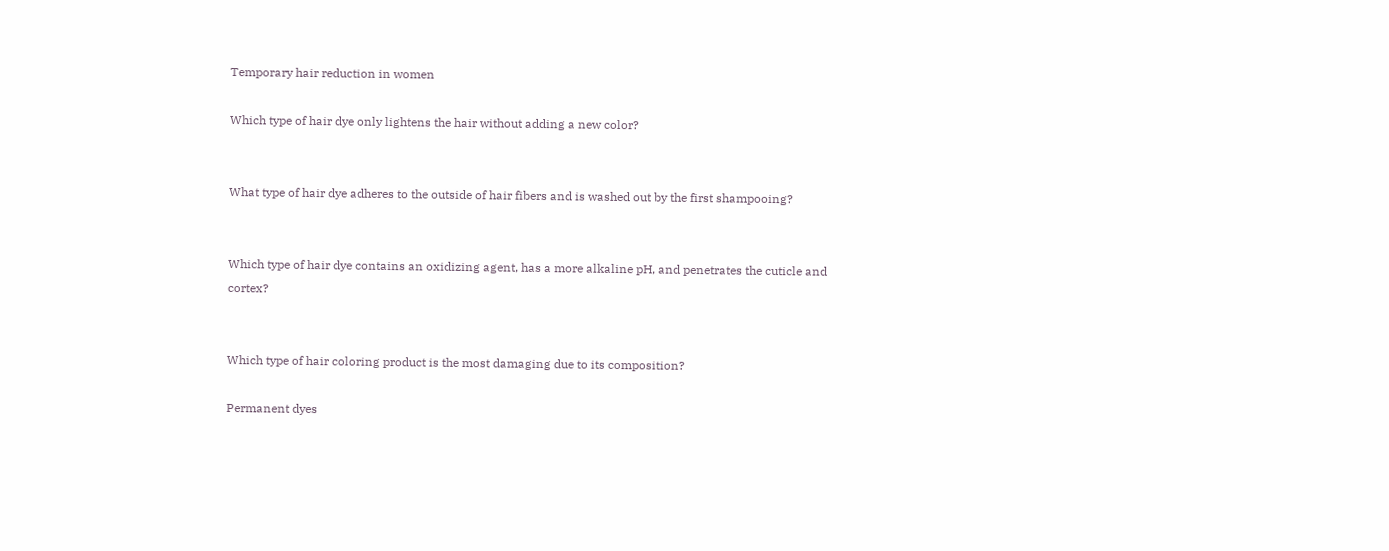Temporary hair reduction in women

Which type of hair dye only lightens the hair without adding a new color?


What type of hair dye adheres to the outside of hair fibers and is washed out by the first shampooing?


Which type of hair dye contains an oxidizing agent, has a more alkaline pH, and penetrates the cuticle and cortex?


Which type of hair coloring product is the most damaging due to its composition?

Permanent dyes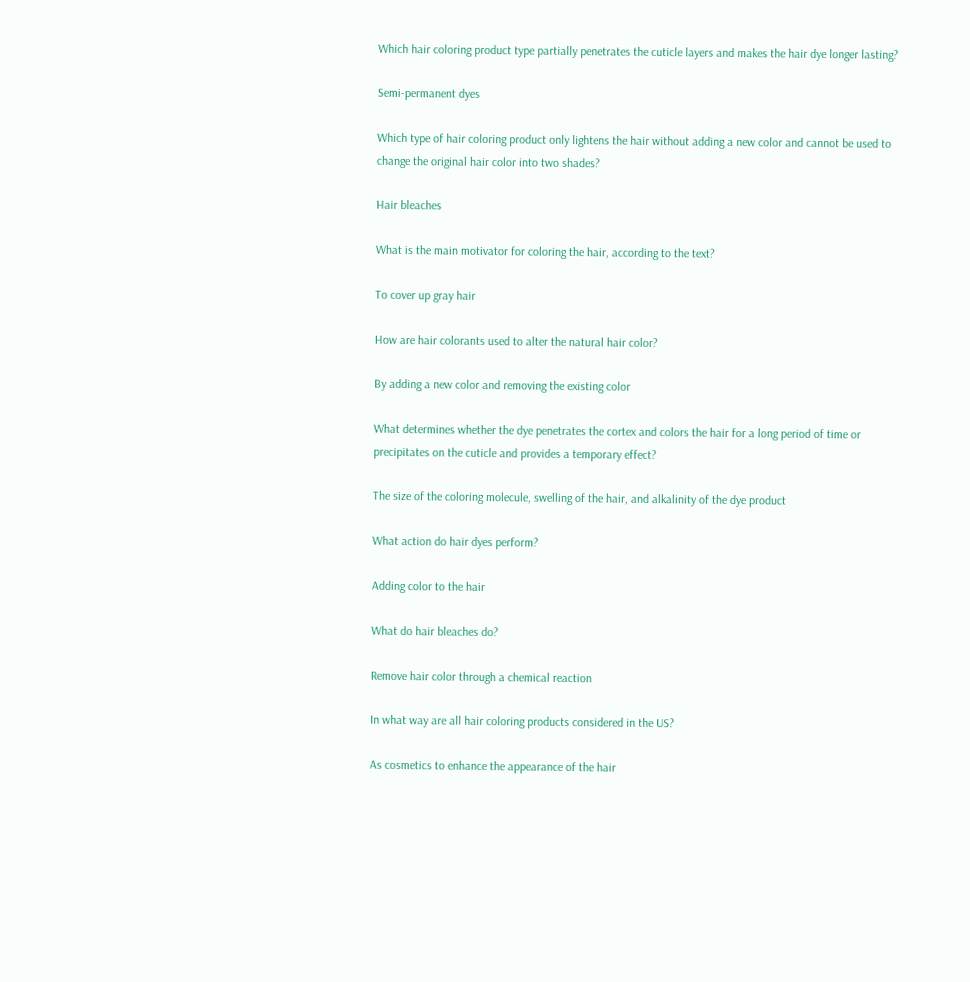Which hair coloring product type partially penetrates the cuticle layers and makes the hair dye longer lasting?

Semi-permanent dyes

Which type of hair coloring product only lightens the hair without adding a new color and cannot be used to change the original hair color into two shades?

Hair bleaches

What is the main motivator for coloring the hair, according to the text?

To cover up gray hair

How are hair colorants used to alter the natural hair color?

By adding a new color and removing the existing color

What determines whether the dye penetrates the cortex and colors the hair for a long period of time or precipitates on the cuticle and provides a temporary effect?

The size of the coloring molecule, swelling of the hair, and alkalinity of the dye product

What action do hair dyes perform?

Adding color to the hair

What do hair bleaches do?

Remove hair color through a chemical reaction

In what way are all hair coloring products considered in the US?

As cosmetics to enhance the appearance of the hair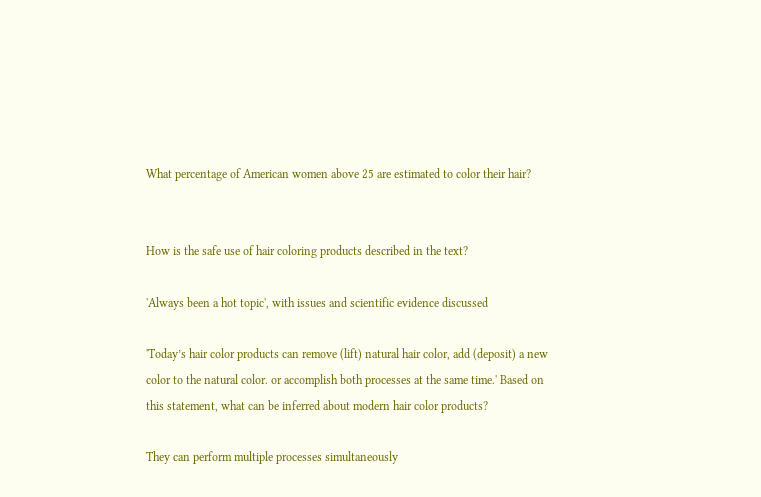What percentage of American women above 25 are estimated to color their hair?


How is the safe use of hair coloring products described in the text?

'Always been a hot topic', with issues and scientific evidence discussed

'Today’s hair color products can remove (lift) natural hair color, add (deposit) a new color to the natural color. or accomplish both processes at the same time.' Based on this statement, what can be inferred about modern hair color products?

They can perform multiple processes simultaneously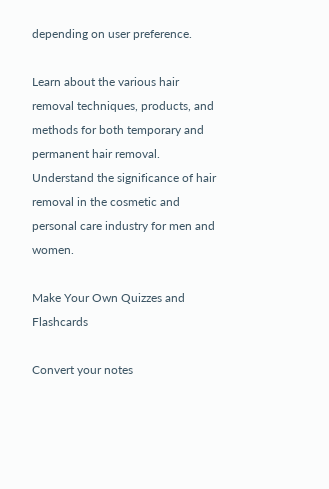depending on user preference.

Learn about the various hair removal techniques, products, and methods for both temporary and permanent hair removal. Understand the significance of hair removal in the cosmetic and personal care industry for men and women.

Make Your Own Quizzes and Flashcards

Convert your notes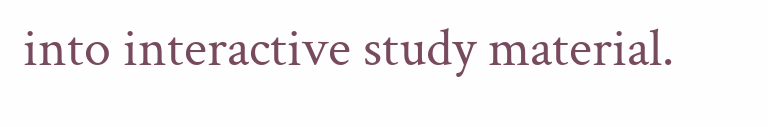into interactive study material.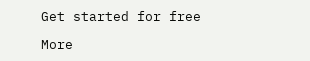Get started for free

More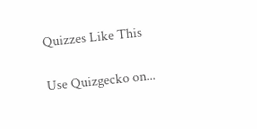Quizzes Like This

Use Quizgecko on...